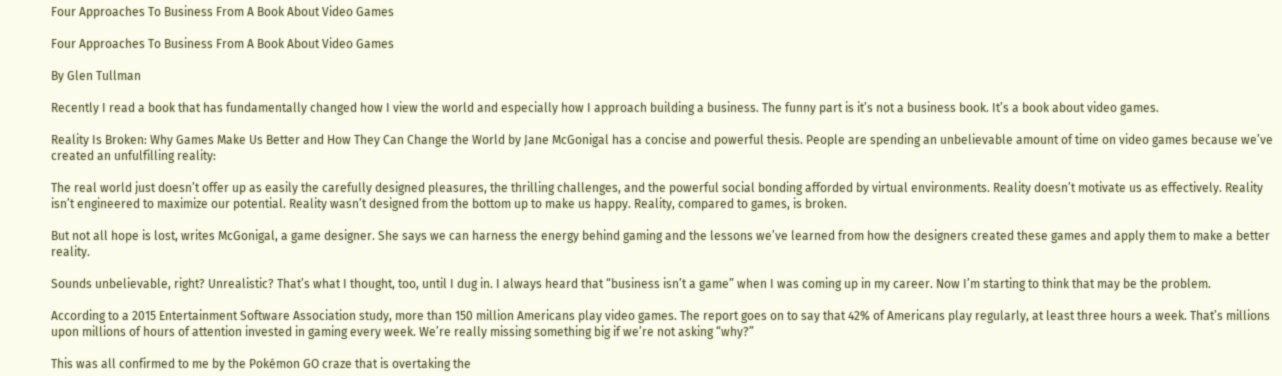Four Approaches To Business From A Book About Video Games

Four Approaches To Business From A Book About Video Games

By Glen Tullman

Recently I read a book that has fundamentally changed how I view the world and especially how I approach building a business. The funny part is it’s not a business book. It’s a book about video games.

Reality Is Broken: Why Games Make Us Better and How They Can Change the World by Jane McGonigal has a concise and powerful thesis. People are spending an unbelievable amount of time on video games because we’ve created an unfulfilling reality:

The real world just doesn’t offer up as easily the carefully designed pleasures, the thrilling challenges, and the powerful social bonding afforded by virtual environments. Reality doesn’t motivate us as effectively. Reality isn’t engineered to maximize our potential. Reality wasn’t designed from the bottom up to make us happy. Reality, compared to games, is broken.

But not all hope is lost, writes McGonigal, a game designer. She says we can harness the energy behind gaming and the lessons we’ve learned from how the designers created these games and apply them to make a better reality.

Sounds unbelievable, right? Unrealistic? That’s what I thought, too, until I dug in. I always heard that “business isn’t a game” when I was coming up in my career. Now I’m starting to think that may be the problem.

According to a 2015 Entertainment Software Association study, more than 150 million Americans play video games. The report goes on to say that 42% of Americans play regularly, at least three hours a week. That’s millions upon millions of hours of attention invested in gaming every week. We’re really missing something big if we’re not asking “why?”

This was all confirmed to me by the Pokémon GO craze that is overtaking the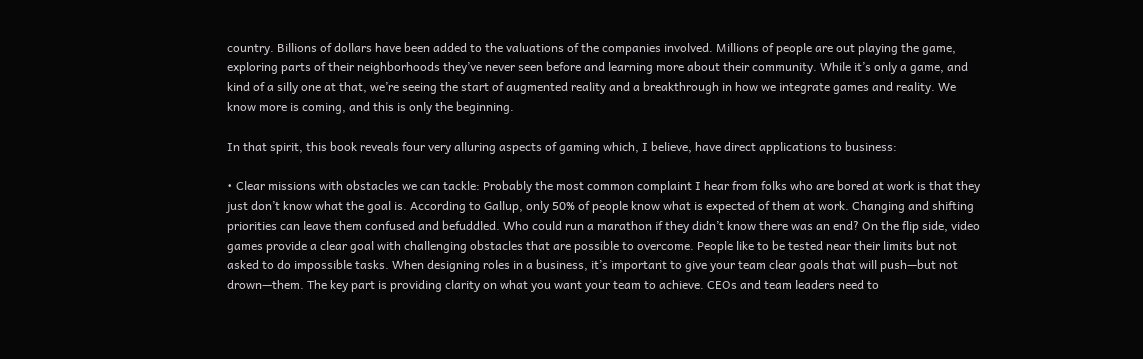country. Billions of dollars have been added to the valuations of the companies involved. Millions of people are out playing the game, exploring parts of their neighborhoods they’ve never seen before and learning more about their community. While it’s only a game, and kind of a silly one at that, we’re seeing the start of augmented reality and a breakthrough in how we integrate games and reality. We know more is coming, and this is only the beginning.

In that spirit, this book reveals four very alluring aspects of gaming which, I believe, have direct applications to business:

• Clear missions with obstacles we can tackle: Probably the most common complaint I hear from folks who are bored at work is that they just don’t know what the goal is. According to Gallup, only 50% of people know what is expected of them at work. Changing and shifting priorities can leave them confused and befuddled. Who could run a marathon if they didn’t know there was an end? On the flip side, video games provide a clear goal with challenging obstacles that are possible to overcome. People like to be tested near their limits but not asked to do impossible tasks. When designing roles in a business, it’s important to give your team clear goals that will push—but not drown—them. The key part is providing clarity on what you want your team to achieve. CEOs and team leaders need to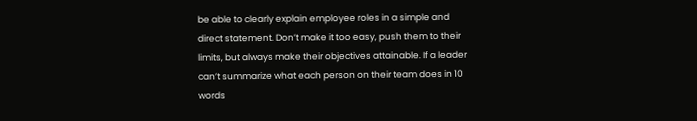be able to clearly explain employee roles in a simple and direct statement. Don’t make it too easy, push them to their limits, but always make their objectives attainable. If a leader can’t summarize what each person on their team does in 10 words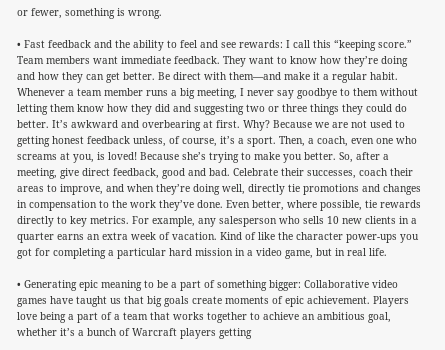or fewer, something is wrong.

• Fast feedback and the ability to feel and see rewards: I call this “keeping score.” Team members want immediate feedback. They want to know how they’re doing and how they can get better. Be direct with them—and make it a regular habit. Whenever a team member runs a big meeting, I never say goodbye to them without letting them know how they did and suggesting two or three things they could do better. It’s awkward and overbearing at first. Why? Because we are not used to getting honest feedback unless, of course, it’s a sport. Then, a coach, even one who screams at you, is loved! Because she’s trying to make you better. So, after a meeting, give direct feedback, good and bad. Celebrate their successes, coach their areas to improve, and when they’re doing well, directly tie promotions and changes in compensation to the work they’ve done. Even better, where possible, tie rewards directly to key metrics. For example, any salesperson who sells 10 new clients in a quarter earns an extra week of vacation. Kind of like the character power-ups you got for completing a particular hard mission in a video game, but in real life.

• Generating epic meaning to be a part of something bigger: Collaborative video games have taught us that big goals create moments of epic achievement. Players love being a part of a team that works together to achieve an ambitious goal, whether it’s a bunch of Warcraft players getting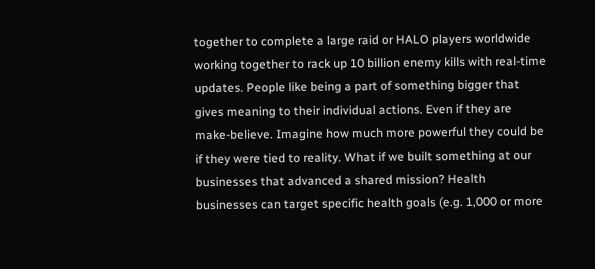together to complete a large raid or HALO players worldwide working together to rack up 10 billion enemy kills with real-time updates. People like being a part of something bigger that gives meaning to their individual actions. Even if they are make-believe. Imagine how much more powerful they could be if they were tied to reality. What if we built something at our businesses that advanced a shared mission? Health businesses can target specific health goals (e.g. 1,000 or more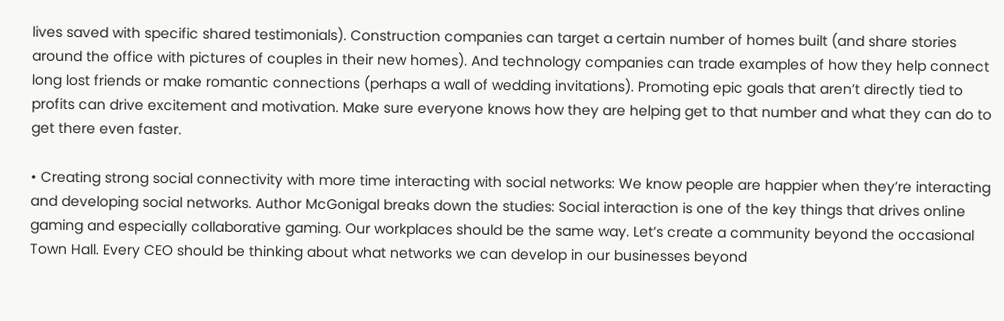lives saved with specific shared testimonials). Construction companies can target a certain number of homes built (and share stories around the office with pictures of couples in their new homes). And technology companies can trade examples of how they help connect long lost friends or make romantic connections (perhaps a wall of wedding invitations). Promoting epic goals that aren’t directly tied to profits can drive excitement and motivation. Make sure everyone knows how they are helping get to that number and what they can do to get there even faster.

• Creating strong social connectivity with more time interacting with social networks: We know people are happier when they’re interacting and developing social networks. Author McGonigal breaks down the studies: Social interaction is one of the key things that drives online gaming and especially collaborative gaming. Our workplaces should be the same way. Let’s create a community beyond the occasional Town Hall. Every CEO should be thinking about what networks we can develop in our businesses beyond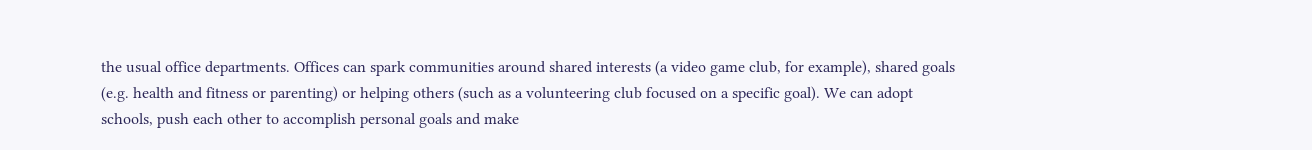the usual office departments. Offices can spark communities around shared interests (a video game club, for example), shared goals (e.g. health and fitness or parenting) or helping others (such as a volunteering club focused on a specific goal). We can adopt schools, push each other to accomplish personal goals and make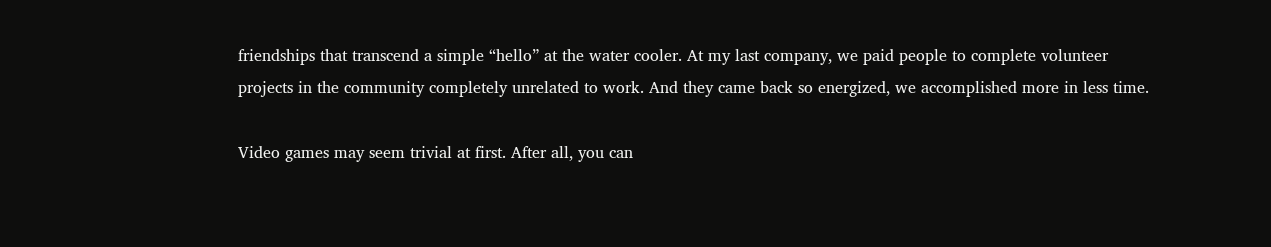friendships that transcend a simple “hello” at the water cooler. At my last company, we paid people to complete volunteer projects in the community completely unrelated to work. And they came back so energized, we accomplished more in less time.

Video games may seem trivial at first. After all, you can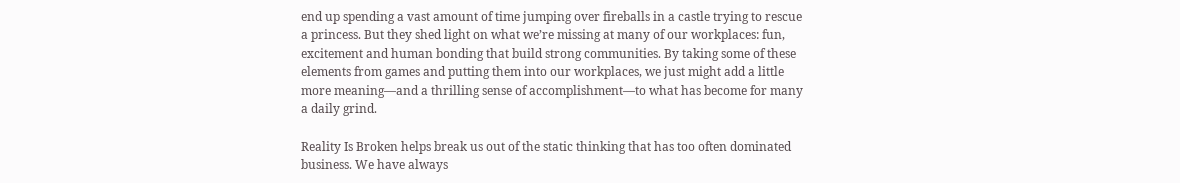end up spending a vast amount of time jumping over fireballs in a castle trying to rescue a princess. But they shed light on what we’re missing at many of our workplaces: fun, excitement and human bonding that build strong communities. By taking some of these elements from games and putting them into our workplaces, we just might add a little more meaning—and a thrilling sense of accomplishment—to what has become for many a daily grind.

Reality Is Broken helps break us out of the static thinking that has too often dominated business. We have always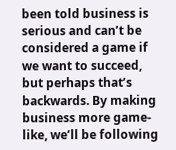been told business is serious and can’t be considered a game if we want to succeed, but perhaps that’s backwards. By making business more game-like, we’ll be following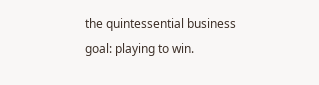the quintessential business goal: playing to win.